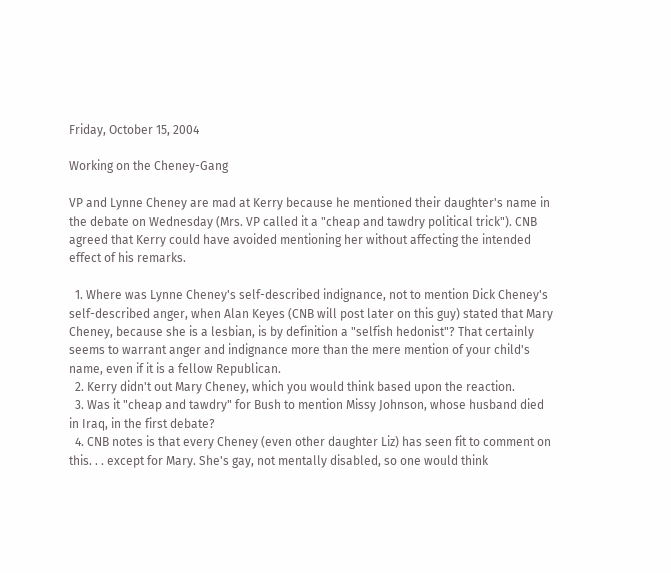Friday, October 15, 2004

Working on the Cheney-Gang

VP and Lynne Cheney are mad at Kerry because he mentioned their daughter's name in the debate on Wednesday (Mrs. VP called it a "cheap and tawdry political trick"). CNB agreed that Kerry could have avoided mentioning her without affecting the intended effect of his remarks.

  1. Where was Lynne Cheney's self-described indignance, not to mention Dick Cheney's self-described anger, when Alan Keyes (CNB will post later on this guy) stated that Mary Cheney, because she is a lesbian, is by definition a "selfish hedonist"? That certainly seems to warrant anger and indignance more than the mere mention of your child's name, even if it is a fellow Republican.
  2. Kerry didn't out Mary Cheney, which you would think based upon the reaction.
  3. Was it "cheap and tawdry" for Bush to mention Missy Johnson, whose husband died in Iraq, in the first debate?
  4. CNB notes is that every Cheney (even other daughter Liz) has seen fit to comment on this. . . except for Mary. She's gay, not mentally disabled, so one would think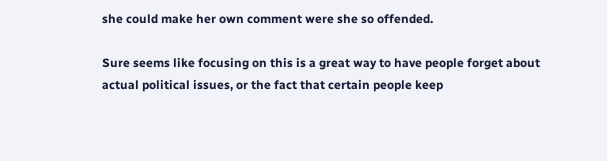she could make her own comment were she so offended.

Sure seems like focusing on this is a great way to have people forget about actual political issues, or the fact that certain people keep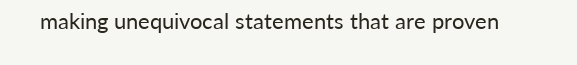making unequivocal statements that are proven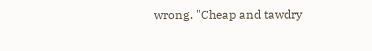wrong. "Cheap and tawdry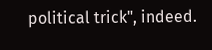political trick", indeed.